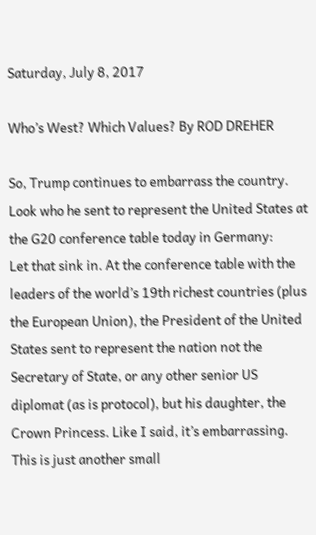Saturday, July 8, 2017

Who’s West? Which Values? By ROD DREHER

So, Trump continues to embarrass the country. Look who he sent to represent the United States at the G20 conference table today in Germany:
Let that sink in. At the conference table with the leaders of the world’s 19th richest countries (plus the European Union), the President of the United States sent to represent the nation not the Secretary of State, or any other senior US diplomat (as is protocol), but his daughter, the Crown Princess. Like I said, it’s embarrassing. This is just another small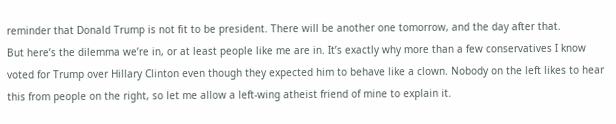reminder that Donald Trump is not fit to be president. There will be another one tomorrow, and the day after that.
But here’s the dilemma we’re in, or at least people like me are in. It’s exactly why more than a few conservatives I know voted for Trump over Hillary Clinton even though they expected him to behave like a clown. Nobody on the left likes to hear this from people on the right, so let me allow a left-wing atheist friend of mine to explain it.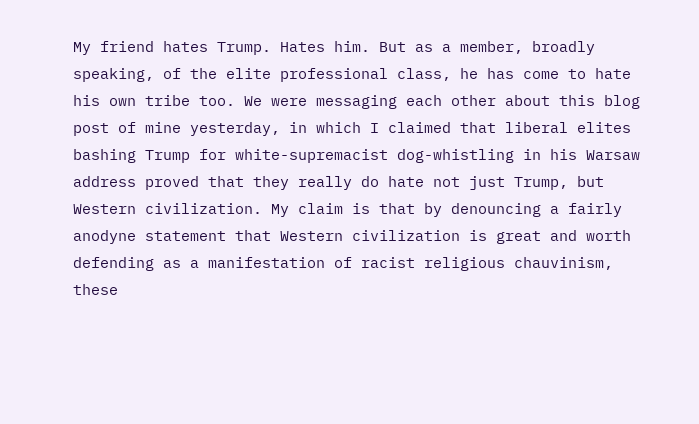My friend hates Trump. Hates him. But as a member, broadly speaking, of the elite professional class, he has come to hate his own tribe too. We were messaging each other about this blog post of mine yesterday, in which I claimed that liberal elites bashing Trump for white-supremacist dog-whistling in his Warsaw address proved that they really do hate not just Trump, but Western civilization. My claim is that by denouncing a fairly anodyne statement that Western civilization is great and worth defending as a manifestation of racist religious chauvinism, these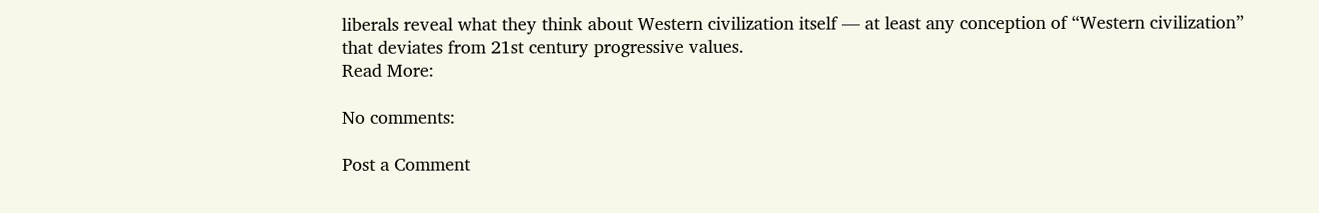liberals reveal what they think about Western civilization itself — at least any conception of “Western civilization” that deviates from 21st century progressive values.
Read More:

No comments:

Post a Comment